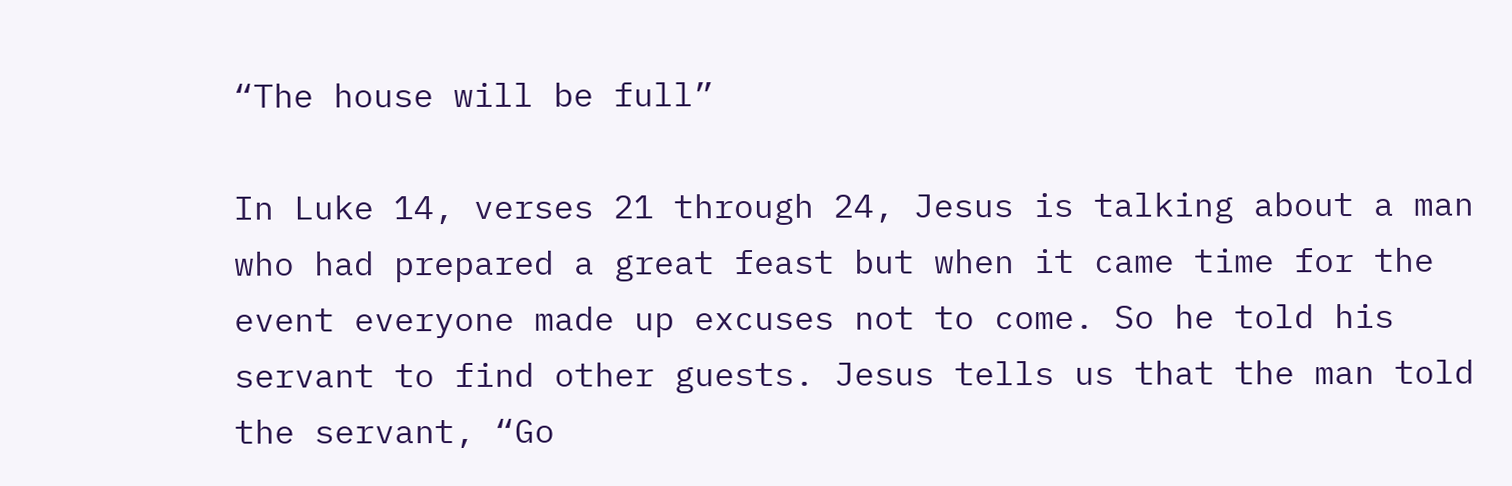“The house will be full”

In Luke 14, verses 21 through 24, Jesus is talking about a man who had prepared a great feast but when it came time for the event everyone made up excuses not to come. So he told his servant to find other guests. Jesus tells us that the man told the servant, “Go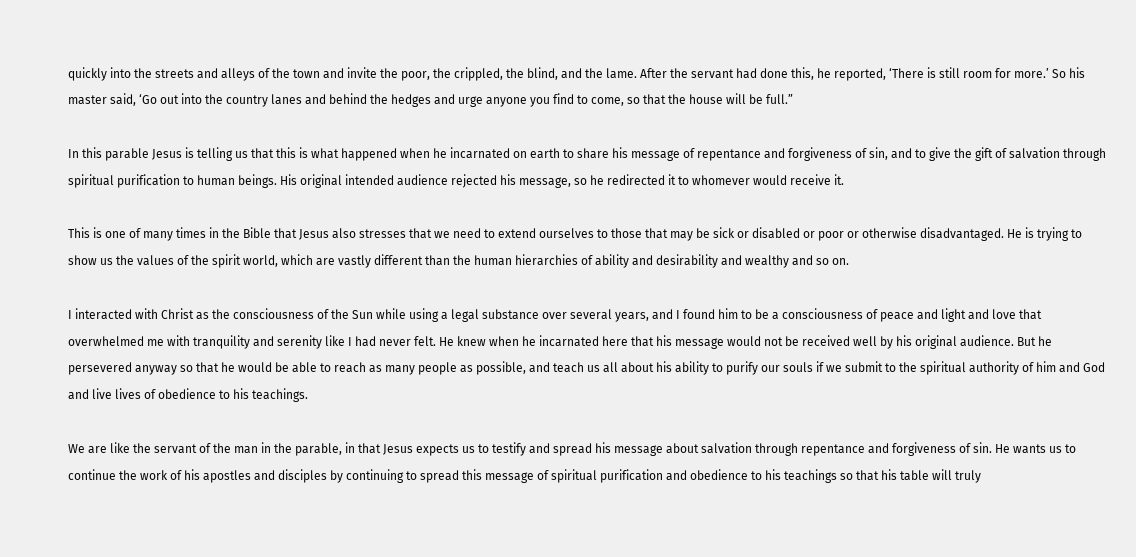quickly into the streets and alleys of the town and invite the poor, the crippled, the blind, and the lame. After the servant had done this, he reported, ‘There is still room for more.’ So his master said, ‘Go out into the country lanes and behind the hedges and urge anyone you find to come, so that the house will be full.”

In this parable Jesus is telling us that this is what happened when he incarnated on earth to share his message of repentance and forgiveness of sin, and to give the gift of salvation through spiritual purification to human beings. His original intended audience rejected his message, so he redirected it to whomever would receive it.

This is one of many times in the Bible that Jesus also stresses that we need to extend ourselves to those that may be sick or disabled or poor or otherwise disadvantaged. He is trying to show us the values of the spirit world, which are vastly different than the human hierarchies of ability and desirability and wealthy and so on.

I interacted with Christ as the consciousness of the Sun while using a legal substance over several years, and I found him to be a consciousness of peace and light and love that overwhelmed me with tranquility and serenity like I had never felt. He knew when he incarnated here that his message would not be received well by his original audience. But he persevered anyway so that he would be able to reach as many people as possible, and teach us all about his ability to purify our souls if we submit to the spiritual authority of him and God and live lives of obedience to his teachings.

We are like the servant of the man in the parable, in that Jesus expects us to testify and spread his message about salvation through repentance and forgiveness of sin. He wants us to continue the work of his apostles and disciples by continuing to spread this message of spiritual purification and obedience to his teachings so that his table will truly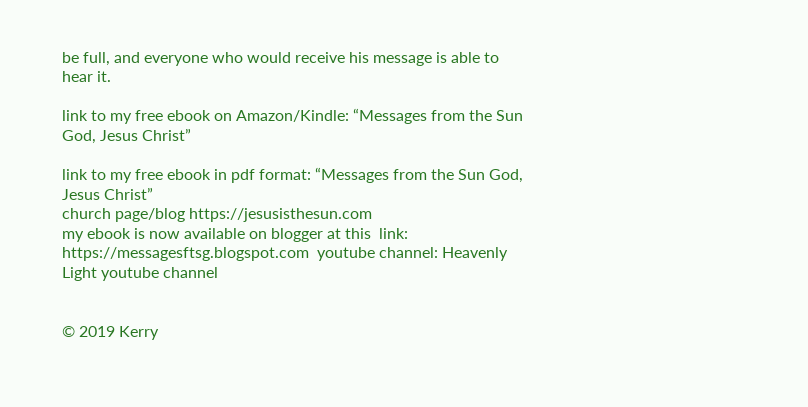be full, and everyone who would receive his message is able to hear it.

link to my free ebook on Amazon/Kindle: “Messages from the Sun God, Jesus Christ”

link to my free ebook in pdf format: “Messages from the Sun God, Jesus Christ”
church page/blog https://jesusisthesun.com                                                                                 my ebook is now available on blogger at this  link: https://messagesftsg.blogspot.com  youtube channel: Heavenly Light youtube channel


© 2019 Kerry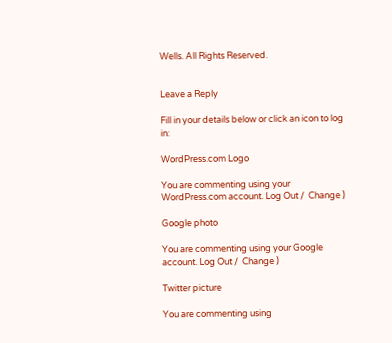Wells. All Rights Reserved.


Leave a Reply

Fill in your details below or click an icon to log in:

WordPress.com Logo

You are commenting using your WordPress.com account. Log Out /  Change )

Google photo

You are commenting using your Google account. Log Out /  Change )

Twitter picture

You are commenting using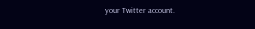your Twitter account.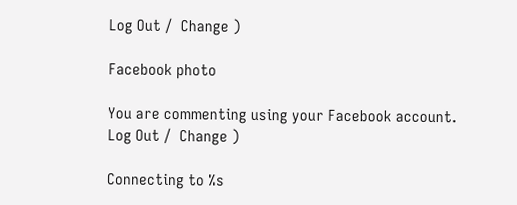Log Out /  Change )

Facebook photo

You are commenting using your Facebook account. Log Out /  Change )

Connecting to %s